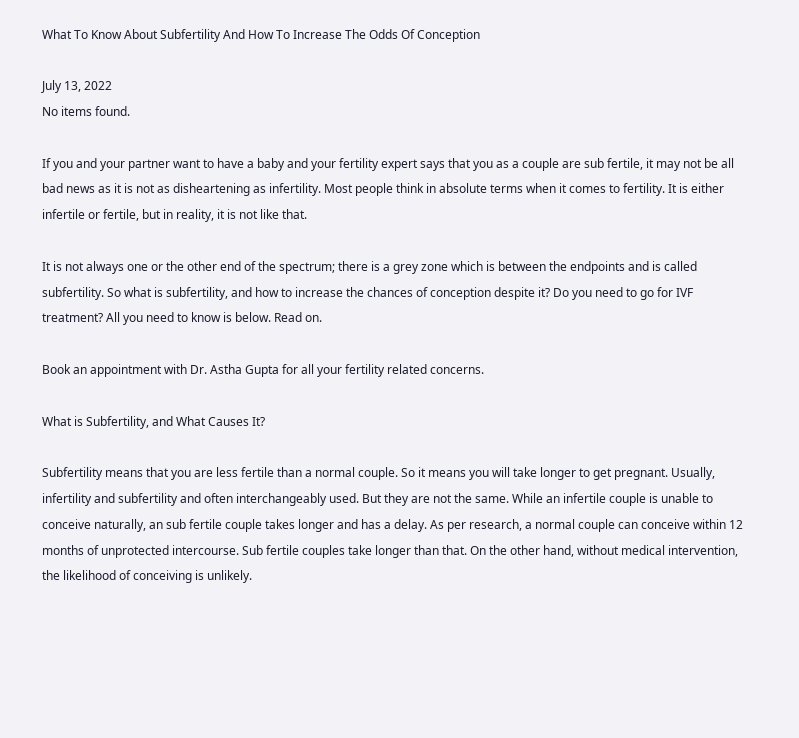What To Know About Subfertility And How To Increase The Odds Of Conception

July 13, 2022
No items found.

If you and your partner want to have a baby and your fertility expert says that you as a couple are sub fertile, it may not be all bad news as it is not as disheartening as infertility. Most people think in absolute terms when it comes to fertility. It is either infertile or fertile, but in reality, it is not like that.

It is not always one or the other end of the spectrum; there is a grey zone which is between the endpoints and is called subfertility. So what is subfertility, and how to increase the chances of conception despite it? Do you need to go for IVF treatment? All you need to know is below. Read on.

Book an appointment with Dr. Astha Gupta for all your fertility related concerns.

What is Subfertility, and What Causes It?

Subfertility means that you are less fertile than a normal couple. So it means you will take longer to get pregnant. Usually, infertility and subfertility and often interchangeably used. But they are not the same. While an infertile couple is unable to conceive naturally, an sub fertile couple takes longer and has a delay. As per research, a normal couple can conceive within 12 months of unprotected intercourse. Sub fertile couples take longer than that. On the other hand, without medical intervention, the likelihood of conceiving is unlikely.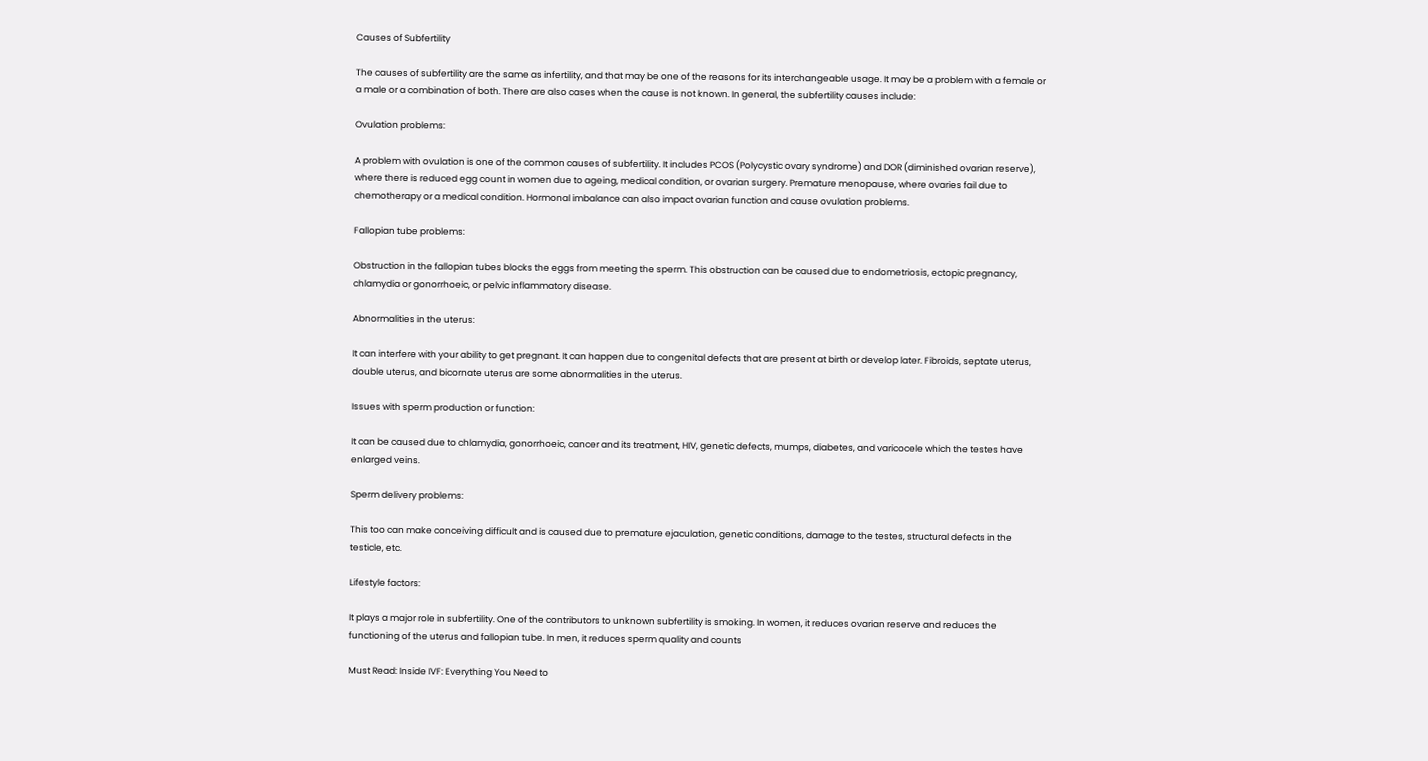Causes of Subfertility

The causes of subfertility are the same as infertility, and that may be one of the reasons for its interchangeable usage. It may be a problem with a female or a male or a combination of both. There are also cases when the cause is not known. In general, the subfertility causes include:

Ovulation problems:

A problem with ovulation is one of the common causes of subfertility. It includes PCOS (Polycystic ovary syndrome) and DOR (diminished ovarian reserve), where there is reduced egg count in women due to ageing, medical condition, or ovarian surgery. Premature menopause, where ovaries fail due to chemotherapy or a medical condition. Hormonal imbalance can also impact ovarian function and cause ovulation problems.

Fallopian tube problems:

Obstruction in the fallopian tubes blocks the eggs from meeting the sperm. This obstruction can be caused due to endometriosis, ectopic pregnancy, chlamydia or gonorrhoeic, or pelvic inflammatory disease.

Abnormalities in the uterus:

It can interfere with your ability to get pregnant. It can happen due to congenital defects that are present at birth or develop later. Fibroids, septate uterus, double uterus, and bicornate uterus are some abnormalities in the uterus.

Issues with sperm production or function:

It can be caused due to chlamydia, gonorrhoeic, cancer and its treatment, HIV, genetic defects, mumps, diabetes, and varicocele which the testes have enlarged veins.

Sperm delivery problems:

This too can make conceiving difficult and is caused due to premature ejaculation, genetic conditions, damage to the testes, structural defects in the testicle, etc.

Lifestyle factors:

It plays a major role in subfertility. One of the contributors to unknown subfertility is smoking. In women, it reduces ovarian reserve and reduces the functioning of the uterus and fallopian tube. In men, it reduces sperm quality and counts

Must Read: Inside IVF: Everything You Need to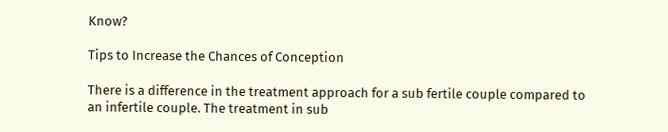Know?

Tips to Increase the Chances of Conception

There is a difference in the treatment approach for a sub fertile couple compared to an infertile couple. The treatment in sub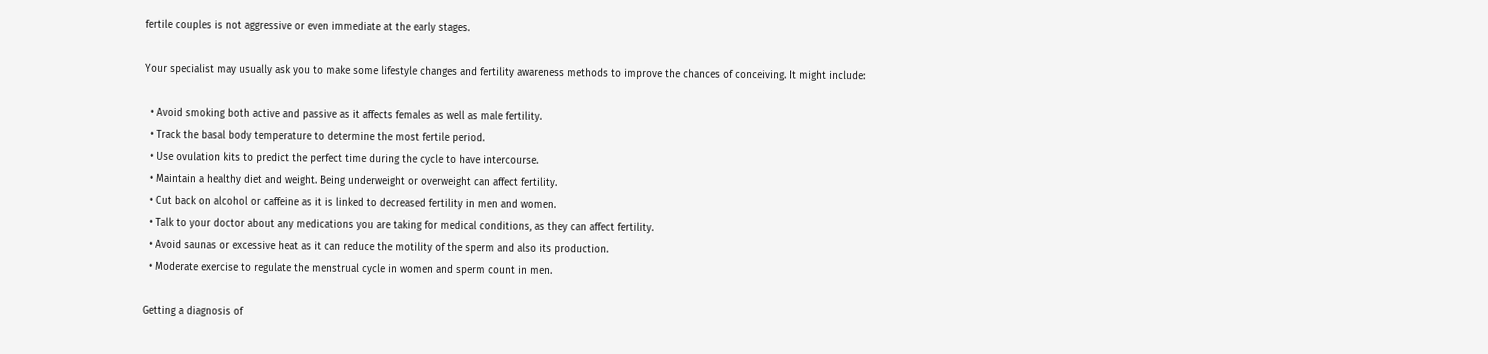fertile couples is not aggressive or even immediate at the early stages.

Your specialist may usually ask you to make some lifestyle changes and fertility awareness methods to improve the chances of conceiving. It might include:

  • Avoid smoking both active and passive as it affects females as well as male fertility.
  • Track the basal body temperature to determine the most fertile period.
  • Use ovulation kits to predict the perfect time during the cycle to have intercourse.
  • Maintain a healthy diet and weight. Being underweight or overweight can affect fertility.
  • Cut back on alcohol or caffeine as it is linked to decreased fertility in men and women.
  • Talk to your doctor about any medications you are taking for medical conditions, as they can affect fertility.
  • Avoid saunas or excessive heat as it can reduce the motility of the sperm and also its production.
  • Moderate exercise to regulate the menstrual cycle in women and sperm count in men.

Getting a diagnosis of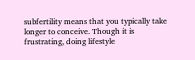subfertility means that you typically take longer to conceive. Though it is frustrating, doing lifestyle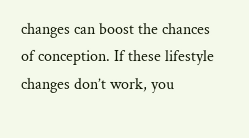changes can boost the chances of conception. If these lifestyle changes don’t work, you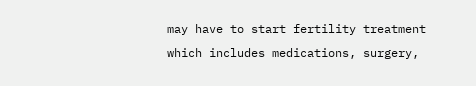may have to start fertility treatment which includes medications, surgery,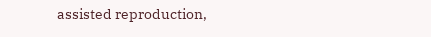assisted reproduction,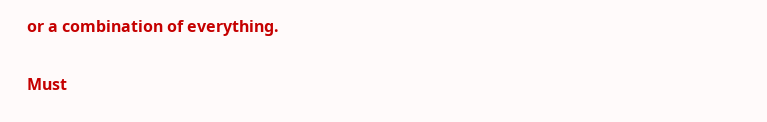or a combination of everything.

Must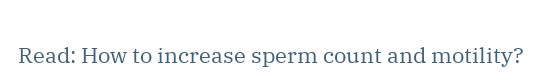Read: How to increase sperm count and motility?